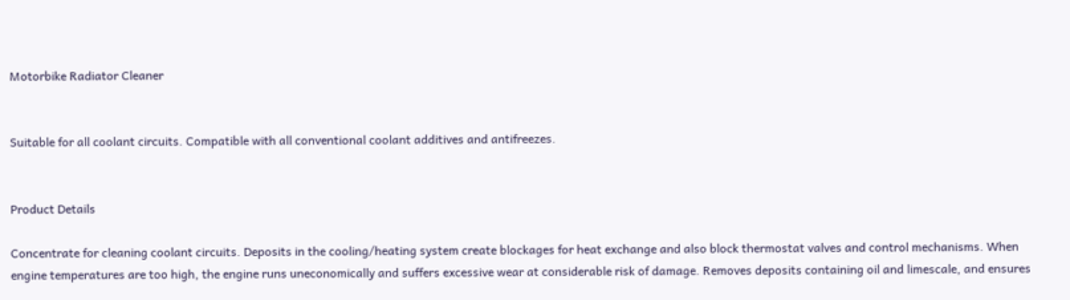Motorbike Radiator Cleaner


Suitable for all coolant circuits. Compatible with all conventional coolant additives and antifreezes.


Product Details

Concentrate for cleaning coolant circuits. Deposits in the cooling/heating system create blockages for heat exchange and also block thermostat valves and control mechanisms. When engine temperatures are too high, the engine runs uneconomically and suffers excessive wear at considerable risk of damage. Removes deposits containing oil and limescale, and ensures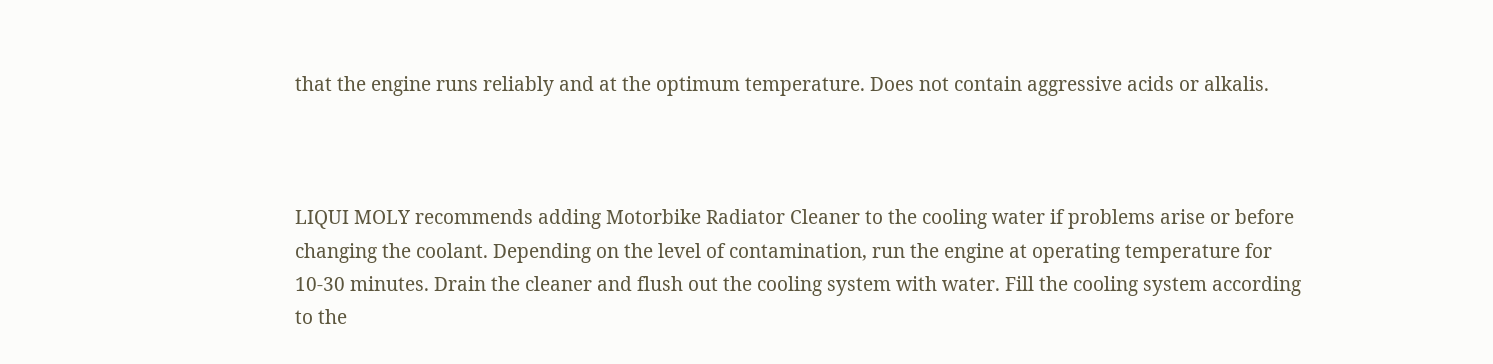that the engine runs reliably and at the optimum temperature. Does not contain aggressive acids or alkalis.



LIQUI MOLY recommends adding Motorbike Radiator Cleaner to the cooling water if problems arise or before changing the coolant. Depending on the level of contamination, run the engine at operating temperature for 10-30 minutes. Drain the cleaner and flush out the cooling system with water. Fill the cooling system according to the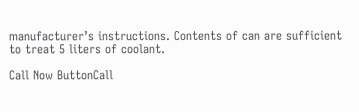manufacturer’s instructions. Contents of can are sufficient to treat 5 liters of coolant.

Call Now ButtonCall